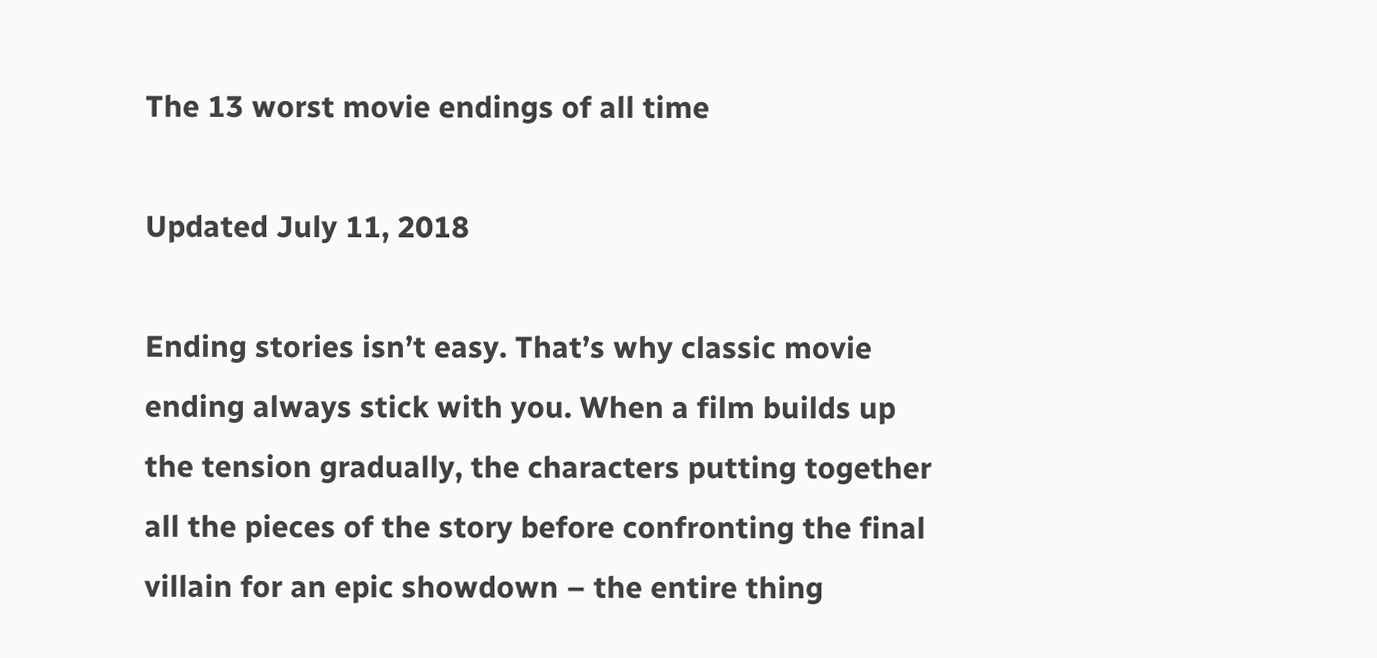The 13 worst movie endings of all time

Updated July 11, 2018

Ending stories isn’t easy. That’s why classic movie ending always stick with you. When a film builds up the tension gradually, the characters putting together all the pieces of the story before confronting the final villain for an epic showdown – the entire thing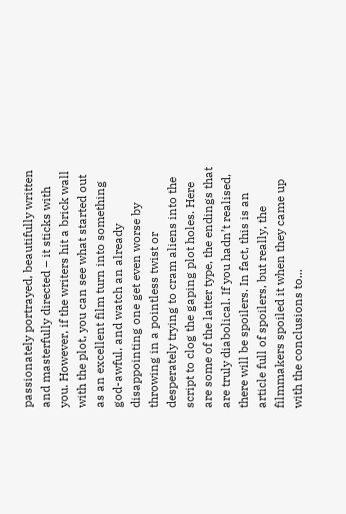passionately portrayed, beautifully written and masterfully directed – it sticks with you. However, if the writers hit a brick wall with the plot, you can see what started out as an excellent film turn into something god-awful, and watch an already disappointing one get even worse by throwing in a pointless twist or desperately trying to cram aliens into the script to clog the gaping plot holes. Here are some of the latter type, the endings that are truly diabolical. If you hadn’t realised, there will be spoilers. In fact, this is an article full of spoilers, but really, the filmmakers spoiled it when they came up with the conclusions to...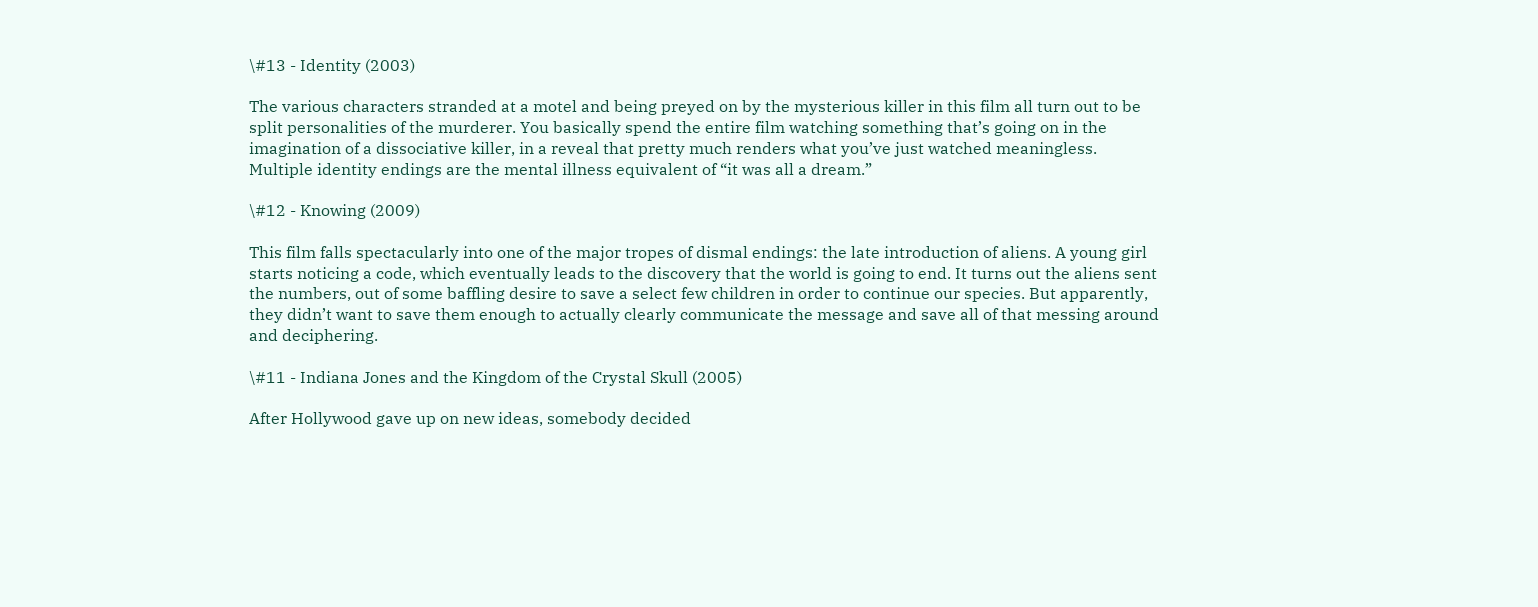\#13 - Identity (2003)

The various characters stranded at a motel and being preyed on by the mysterious killer in this film all turn out to be split personalities of the murderer. You basically spend the entire film watching something that’s going on in the imagination of a dissociative killer, in a reveal that pretty much renders what you’ve just watched meaningless. Multiple identity endings are the mental illness equivalent of “it was all a dream.”

\#12 - Knowing (2009)

This film falls spectacularly into one of the major tropes of dismal endings: the late introduction of aliens. A young girl starts noticing a code, which eventually leads to the discovery that the world is going to end. It turns out the aliens sent the numbers, out of some baffling desire to save a select few children in order to continue our species. But apparently, they didn’t want to save them enough to actually clearly communicate the message and save all of that messing around and deciphering.

\#11 - Indiana Jones and the Kingdom of the Crystal Skull (2005)

After Hollywood gave up on new ideas, somebody decided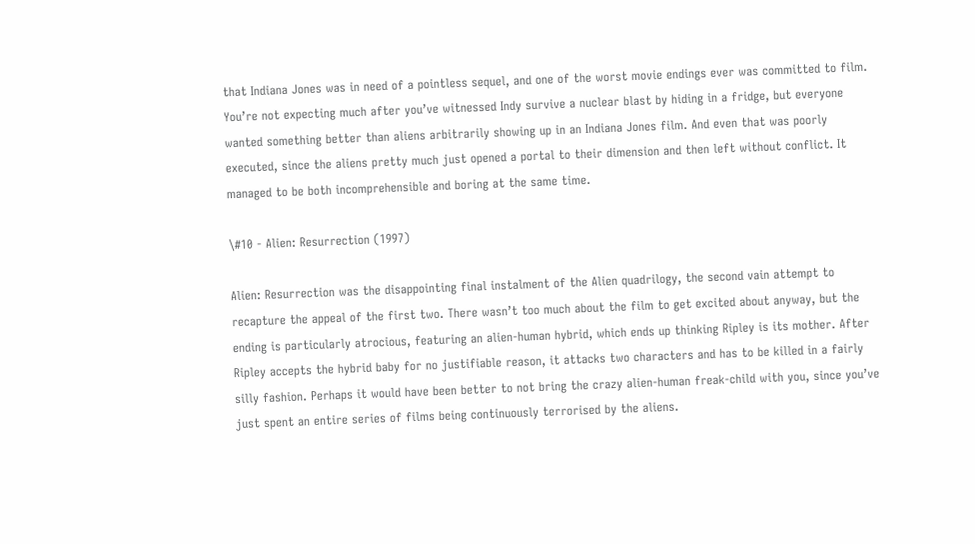that Indiana Jones was in need of a pointless sequel, and one of the worst movie endings ever was committed to film. You’re not expecting much after you’ve witnessed Indy survive a nuclear blast by hiding in a fridge, but everyone wanted something better than aliens arbitrarily showing up in an Indiana Jones film. And even that was poorly executed, since the aliens pretty much just opened a portal to their dimension and then left without conflict. It managed to be both incomprehensible and boring at the same time.

\#10 - Alien: Resurrection (1997)

Alien: Resurrection was the disappointing final instalment of the Alien quadrilogy, the second vain attempt to recapture the appeal of the first two. There wasn’t too much about the film to get excited about anyway, but the ending is particularly atrocious, featuring an alien-human hybrid, which ends up thinking Ripley is its mother. After Ripley accepts the hybrid baby for no justifiable reason, it attacks two characters and has to be killed in a fairly silly fashion. Perhaps it would have been better to not bring the crazy alien-human freak-child with you, since you’ve just spent an entire series of films being continuously terrorised by the aliens.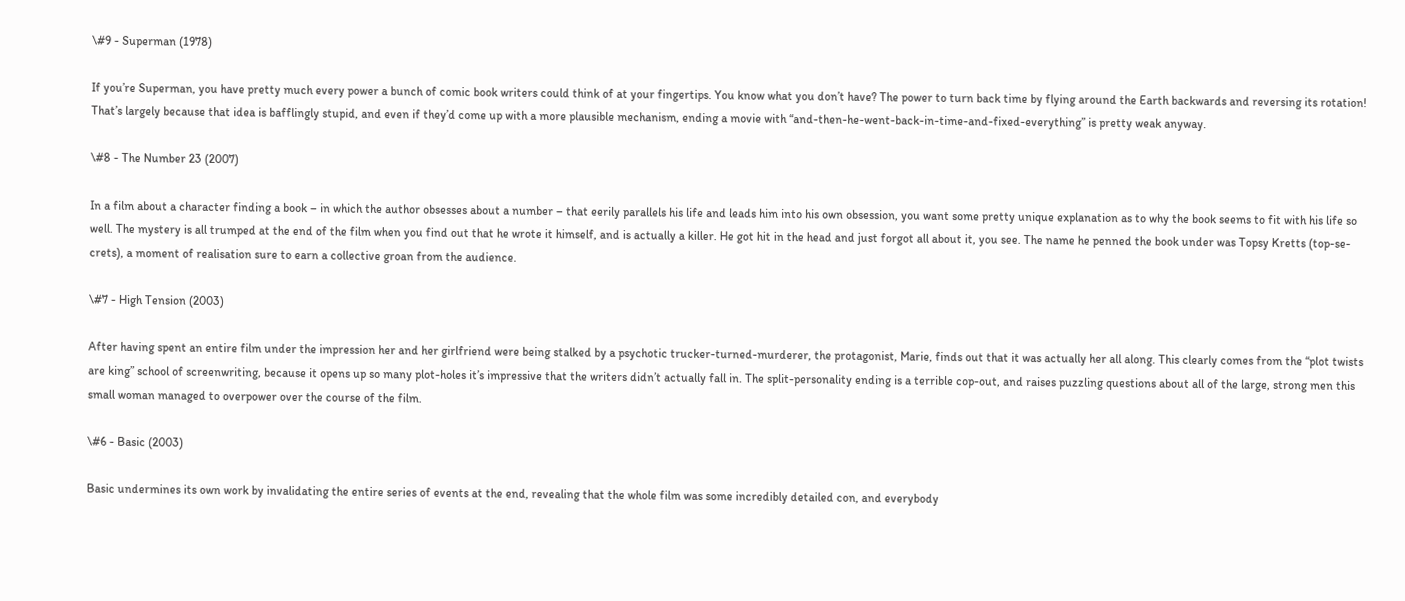\#9 - Superman (1978)

If you’re Superman, you have pretty much every power a bunch of comic book writers could think of at your fingertips. You know what you don’t have? The power to turn back time by flying around the Earth backwards and reversing its rotation! That’s largely because that idea is bafflingly stupid, and even if they’d come up with a more plausible mechanism, ending a movie with “and-then-he-went-back-in-time-and-fixed-everything” is pretty weak anyway.

\#8 - The Number 23 (2007)

In a film about a character finding a book – in which the author obsesses about a number – that eerily parallels his life and leads him into his own obsession, you want some pretty unique explanation as to why the book seems to fit with his life so well. The mystery is all trumped at the end of the film when you find out that he wrote it himself, and is actually a killer. He got hit in the head and just forgot all about it, you see. The name he penned the book under was Topsy Kretts (top-se-crets), a moment of realisation sure to earn a collective groan from the audience.

\#7 - High Tension (2003)

After having spent an entire film under the impression her and her girlfriend were being stalked by a psychotic trucker-turned-murderer, the protagonist, Marie, finds out that it was actually her all along. This clearly comes from the “plot twists are king” school of screenwriting, because it opens up so many plot-holes it’s impressive that the writers didn’t actually fall in. The split-personality ending is a terrible cop-out, and raises puzzling questions about all of the large, strong men this small woman managed to overpower over the course of the film.

\#6 - Basic (2003)

Basic undermines its own work by invalidating the entire series of events at the end, revealing that the whole film was some incredibly detailed con, and everybody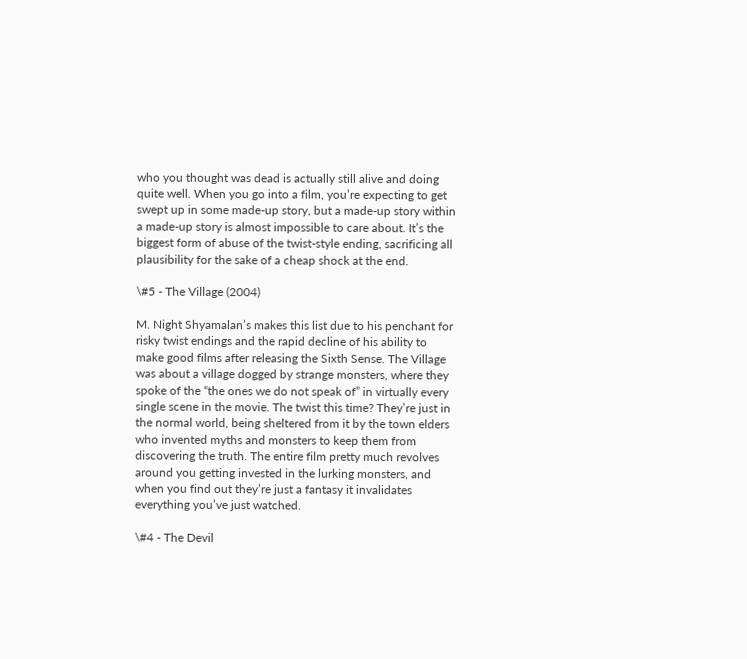who you thought was dead is actually still alive and doing quite well. When you go into a film, you’re expecting to get swept up in some made-up story, but a made-up story within a made-up story is almost impossible to care about. It’s the biggest form of abuse of the twist-style ending, sacrificing all plausibility for the sake of a cheap shock at the end.

\#5 - The Village (2004)

M. Night Shyamalan’s makes this list due to his penchant for risky twist endings and the rapid decline of his ability to make good films after releasing the Sixth Sense. The Village was about a village dogged by strange monsters, where they spoke of the “the ones we do not speak of” in virtually every single scene in the movie. The twist this time? They’re just in the normal world, being sheltered from it by the town elders who invented myths and monsters to keep them from discovering the truth. The entire film pretty much revolves around you getting invested in the lurking monsters, and when you find out they’re just a fantasy it invalidates everything you’ve just watched.

\#4 - The Devil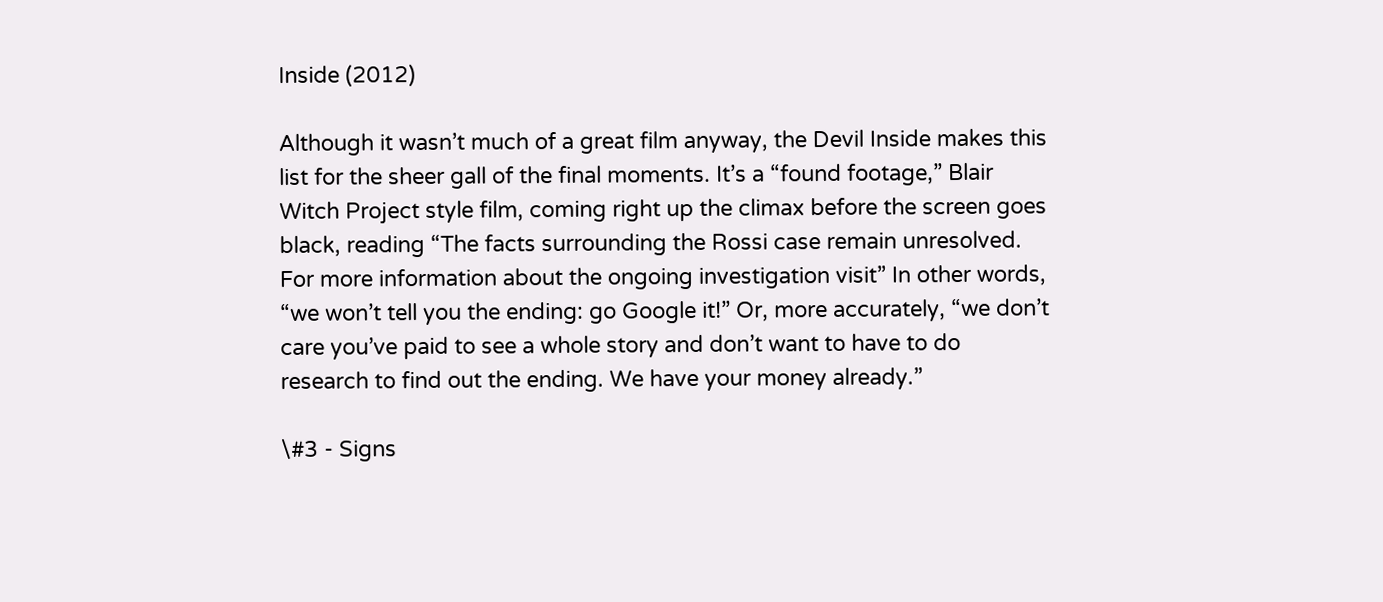Inside (2012)

Although it wasn’t much of a great film anyway, the Devil Inside makes this list for the sheer gall of the final moments. It’s a “found footage,” Blair Witch Project style film, coming right up the climax before the screen goes black, reading “The facts surrounding the Rossi case remain unresolved. For more information about the ongoing investigation visit” In other words, “we won’t tell you the ending: go Google it!” Or, more accurately, “we don’t care you’ve paid to see a whole story and don’t want to have to do research to find out the ending. We have your money already.”

\#3 - Signs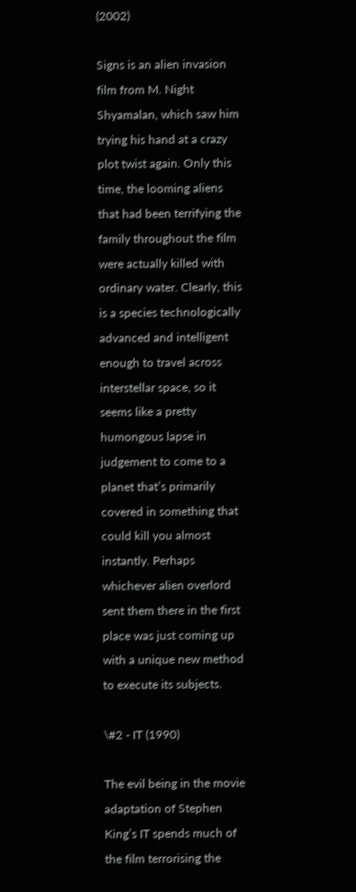(2002)

Signs is an alien invasion film from M. Night Shyamalan, which saw him trying his hand at a crazy plot twist again. Only this time, the looming aliens that had been terrifying the family throughout the film were actually killed with ordinary water. Clearly, this is a species technologically advanced and intelligent enough to travel across interstellar space, so it seems like a pretty humongous lapse in judgement to come to a planet that’s primarily covered in something that could kill you almost instantly. Perhaps whichever alien overlord sent them there in the first place was just coming up with a unique new method to execute its subjects.

\#2 - IT (1990)

The evil being in the movie adaptation of Stephen King’s IT spends much of the film terrorising the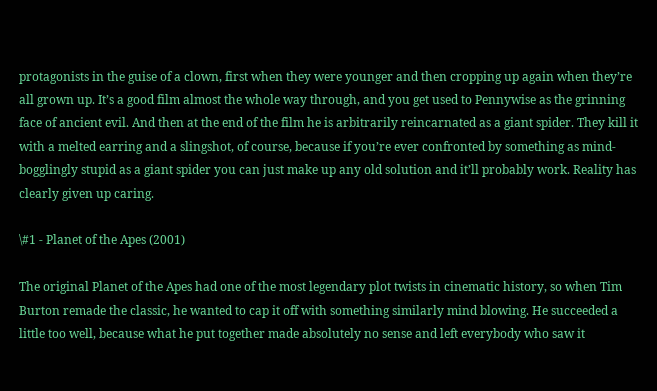protagonists in the guise of a clown, first when they were younger and then cropping up again when they’re all grown up. It’s a good film almost the whole way through, and you get used to Pennywise as the grinning face of ancient evil. And then at the end of the film he is arbitrarily reincarnated as a giant spider. They kill it with a melted earring and a slingshot, of course, because if you’re ever confronted by something as mind-bogglingly stupid as a giant spider you can just make up any old solution and it’ll probably work. Reality has clearly given up caring.

\#1 - Planet of the Apes (2001)

The original Planet of the Apes had one of the most legendary plot twists in cinematic history, so when Tim Burton remade the classic, he wanted to cap it off with something similarly mind blowing. He succeeded a little too well, because what he put together made absolutely no sense and left everybody who saw it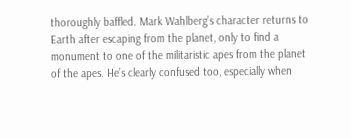thoroughly baffled. Mark Wahlberg’s character returns to Earth after escaping from the planet, only to find a monument to one of the militaristic apes from the planet of the apes. He’s clearly confused too, especially when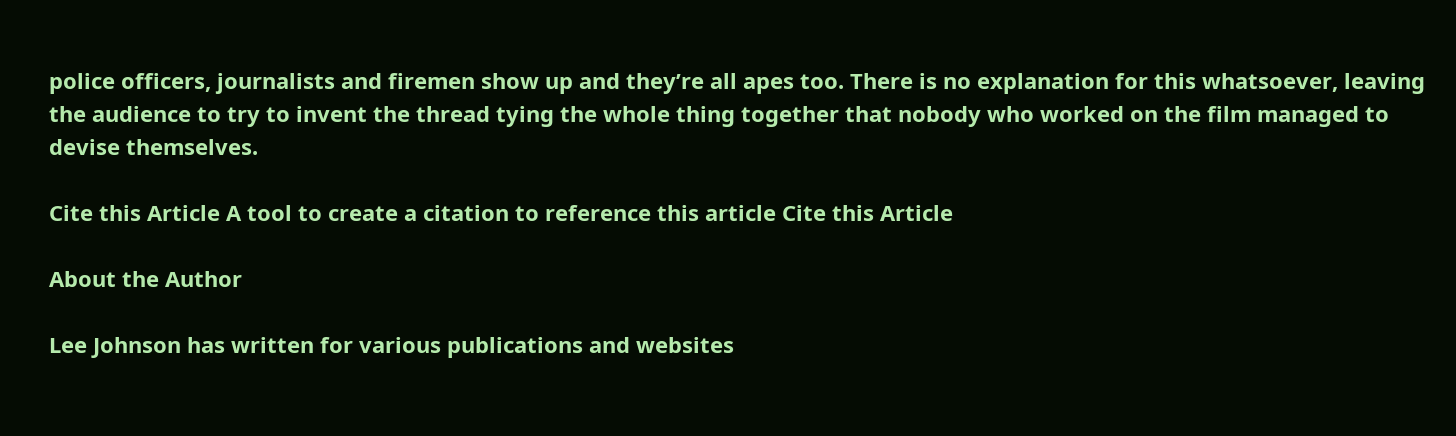police officers, journalists and firemen show up and they’re all apes too. There is no explanation for this whatsoever, leaving the audience to try to invent the thread tying the whole thing together that nobody who worked on the film managed to devise themselves.

Cite this Article A tool to create a citation to reference this article Cite this Article

About the Author

Lee Johnson has written for various publications and websites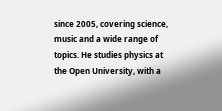since 2005, covering science, music and a wide range of topics. He studies physics at the Open University, with a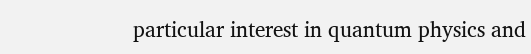particular interest in quantum physics and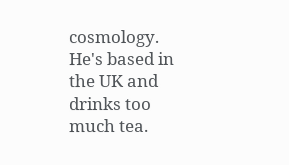cosmology. He's based in the UK and drinks too much tea.